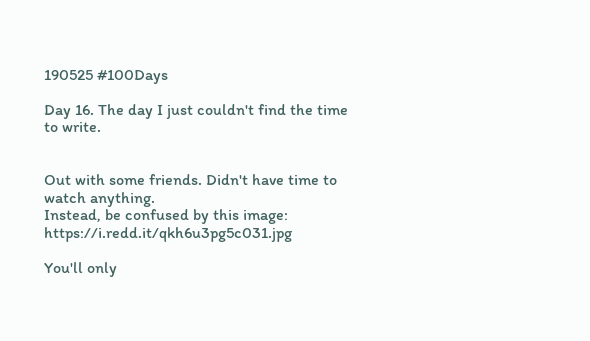190525 #100Days

Day 16. The day I just couldn't find the time to write.


Out with some friends. Didn't have time to watch anything.
Instead, be confused by this image: https://i.redd.it/qkh6u3pg5c031.jpg

You'll only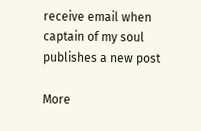receive email when captain of my soul publishes a new post

More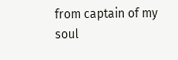from captain of my soul